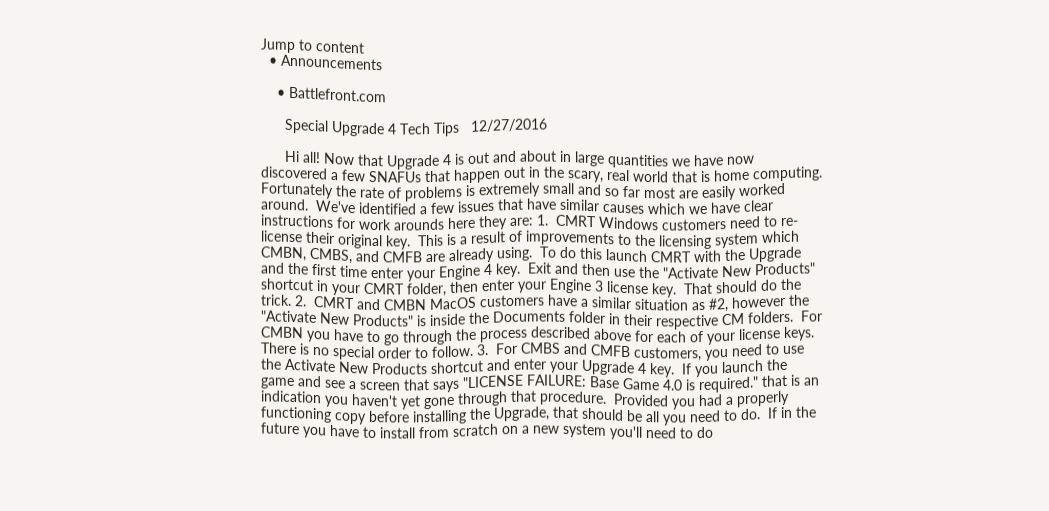Jump to content
  • Announcements

    • Battlefront.com

      Special Upgrade 4 Tech Tips   12/27/2016

      Hi all! Now that Upgrade 4 is out and about in large quantities we have now discovered a few SNAFUs that happen out in the scary, real world that is home computing.  Fortunately the rate of problems is extremely small and so far most are easily worked around.  We've identified a few issues that have similar causes which we have clear instructions for work arounds here they are: 1.  CMRT Windows customers need to re-license their original key.  This is a result of improvements to the licensing system which CMBN, CMBS, and CMFB are already using.  To do this launch CMRT with the Upgrade and the first time enter your Engine 4 key.  Exit and then use the "Activate New Products" shortcut in your CMRT folder, then enter your Engine 3 license key.  That should do the trick. 2.  CMRT and CMBN MacOS customers have a similar situation as #2, however the "Activate New Products" is inside the Documents folder in their respective CM folders.  For CMBN you have to go through the process described above for each of your license keys.  There is no special order to follow. 3.  For CMBS and CMFB customers, you need to use the Activate New Products shortcut and enter your Upgrade 4 key.  If you launch the game and see a screen that says "LICENSE FAILURE: Base Game 4.0 is required." that is an indication you haven't yet gone through that procedure.  Provided you had a properly functioning copy before installing the Upgrade, that should be all you need to do.  If in the future you have to install from scratch on a new system you'll need to do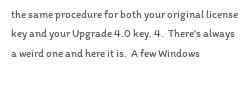the same procedure for both your original license key and your Upgrade 4.0 key. 4.  There's always a weird one and here it is.  A few Windows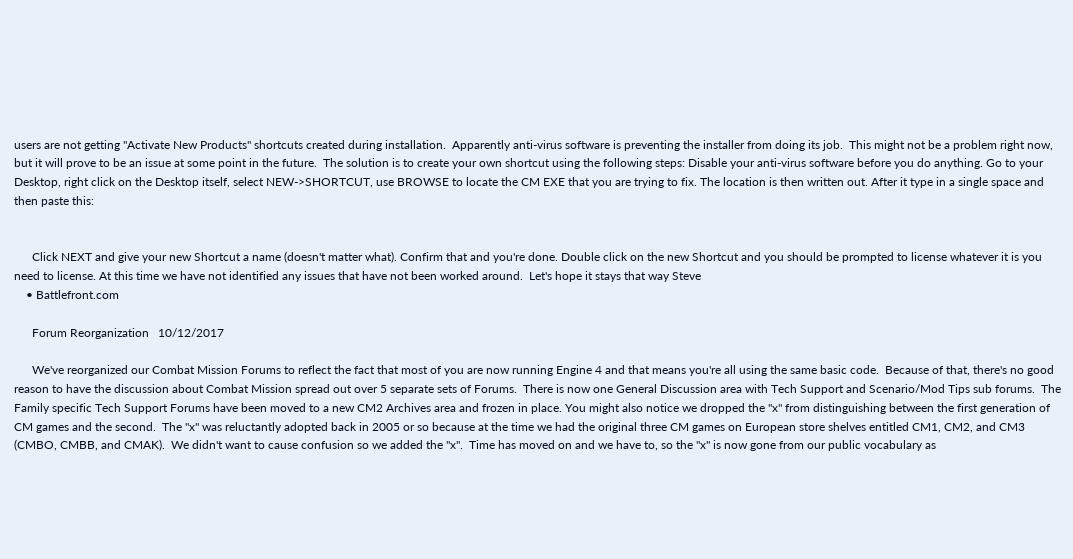users are not getting "Activate New Products" shortcuts created during installation.  Apparently anti-virus software is preventing the installer from doing its job.  This might not be a problem right now, but it will prove to be an issue at some point in the future.  The solution is to create your own shortcut using the following steps: Disable your anti-virus software before you do anything. Go to your Desktop, right click on the Desktop itself, select NEW->SHORTCUT, use BROWSE to locate the CM EXE that you are trying to fix. The location is then written out. After it type in a single space and then paste this:


      Click NEXT and give your new Shortcut a name (doesn't matter what). Confirm that and you're done. Double click on the new Shortcut and you should be prompted to license whatever it is you need to license. At this time we have not identified any issues that have not been worked around.  Let's hope it stays that way Steve
    • Battlefront.com

      Forum Reorganization   10/12/2017

      We've reorganized our Combat Mission Forums to reflect the fact that most of you are now running Engine 4 and that means you're all using the same basic code.  Because of that, there's no good reason to have the discussion about Combat Mission spread out over 5 separate sets of Forums.  There is now one General Discussion area with Tech Support and Scenario/Mod Tips sub forums.  The Family specific Tech Support Forums have been moved to a new CM2 Archives area and frozen in place. You might also notice we dropped the "x" from distinguishing between the first generation of CM games and the second.  The "x" was reluctantly adopted back in 2005 or so because at the time we had the original three CM games on European store shelves entitled CM1, CM2, and CM3 (CMBO, CMBB, and CMAK).  We didn't want to cause confusion so we added the "x".  Time has moved on and we have to, so the "x" is now gone from our public vocabulary as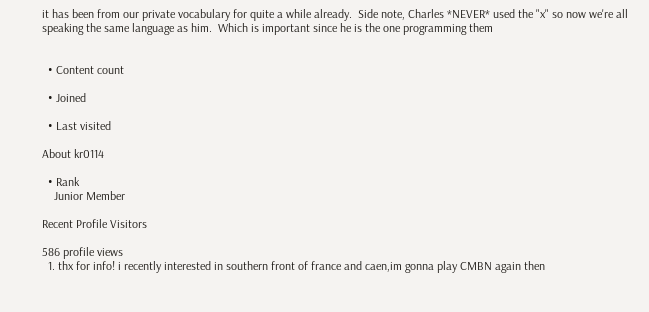it has been from our private vocabulary for quite a while already.  Side note, Charles *NEVER* used the "x" so now we're all speaking the same language as him.  Which is important since he is the one programming them


  • Content count

  • Joined

  • Last visited

About kr0114

  • Rank
    Junior Member

Recent Profile Visitors

586 profile views
  1. thx for info! i recently interested in southern front of france and caen,im gonna play CMBN again then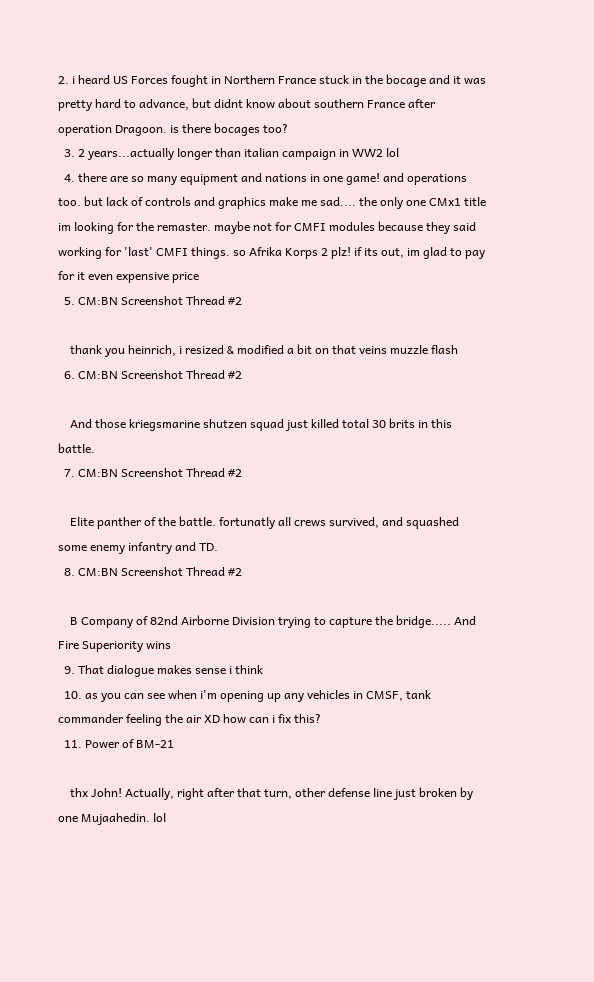2. i heard US Forces fought in Northern France stuck in the bocage and it was pretty hard to advance, but didnt know about southern France after operation Dragoon. is there bocages too?
  3. 2 years...actually longer than italian campaign in WW2 lol
  4. there are so many equipment and nations in one game! and operations too. but lack of controls and graphics make me sad.... the only one CMx1 title im looking for the remaster. maybe not for CMFI modules because they said working for 'last' CMFI things. so Afrika Korps 2 plz! if its out, im glad to pay for it even expensive price
  5. CM:BN Screenshot Thread #2

    thank you heinrich, i resized & modified a bit on that veins muzzle flash
  6. CM:BN Screenshot Thread #2

    And those kriegsmarine shutzen squad just killed total 30 brits in this battle.
  7. CM:BN Screenshot Thread #2

    Elite panther of the battle. fortunatly all crews survived, and squashed some enemy infantry and TD.
  8. CM:BN Screenshot Thread #2

    B Company of 82nd Airborne Division trying to capture the bridge..... And Fire Superiority wins
  9. That dialogue makes sense i think
  10. as you can see when i'm opening up any vehicles in CMSF, tank commander feeling the air XD how can i fix this?
  11. Power of BM-21

    thx John! Actually, right after that turn, other defense line just broken by one Mujaahedin. lol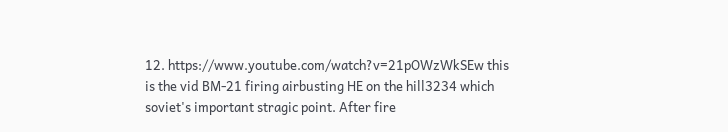12. https://www.youtube.com/watch?v=21pOWzWkSEw this is the vid BM-21 firing airbusting HE on the hill3234 which soviet's important stragic point. After fire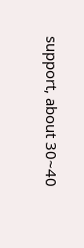support, about 30~40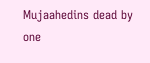Mujaahedins dead by one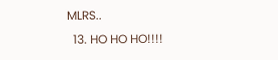MLRS..
  13. HO HO HO!!!!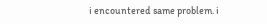i encountered same problem. i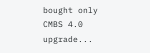bought only CMBS 4.0 upgrade...